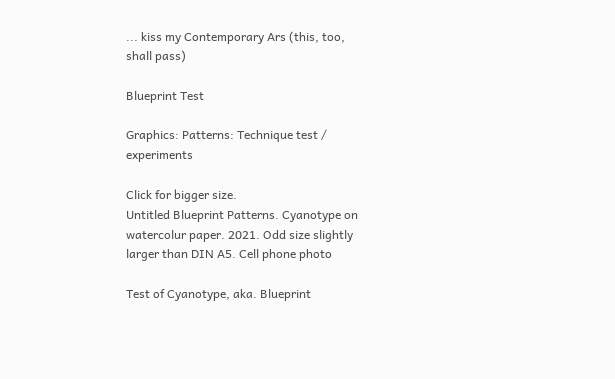... kiss my Contemporary Ars (this, too, shall pass)

Blueprint Test

Graphics: Patterns: Technique test / experiments

Click for bigger size.
Untitled Blueprint Patterns. Cyanotype on watercolur paper. 2021. Odd size slightly larger than DIN A5. Cell phone photo

Test of Cyanotype, aka. Blueprint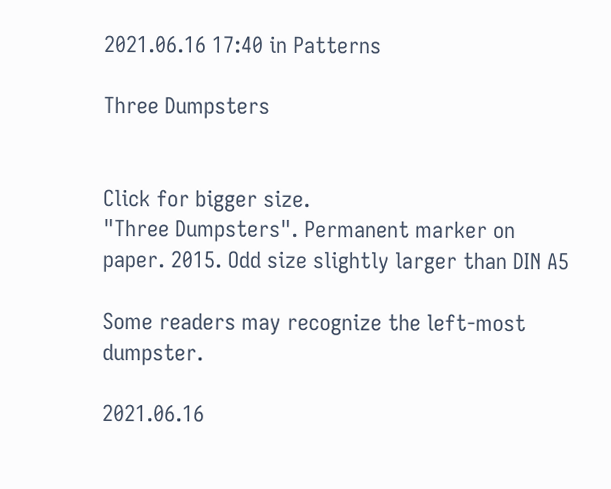2021.06.16 17:40 in Patterns

Three Dumpsters


Click for bigger size.
"Three Dumpsters". Permanent marker on paper. 2015. Odd size slightly larger than DIN A5

Some readers may recognize the left-most dumpster.

2021.06.16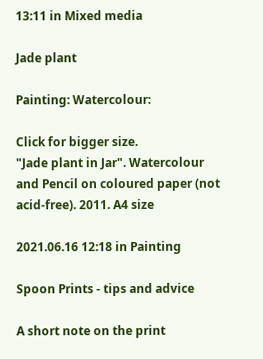13:11 in Mixed media

Jade plant

Painting: Watercolour:

Click for bigger size.
"Jade plant in Jar". Watercolour and Pencil on coloured paper (not acid-free). 2011. A4 size

2021.06.16 12:18 in Painting

Spoon Prints - tips and advice

A short note on the print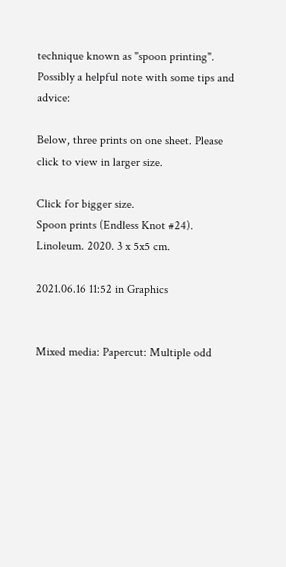technique known as "spoon printing". Possibly a helpful note with some tips and advice:

Below, three prints on one sheet. Please click to view in larger size.

Click for bigger size.
Spoon prints (Endless Knot #24). Linoleum. 2020. 3 x 5x5 cm.

2021.06.16 11:52 in Graphics


Mixed media: Papercut: Multiple odd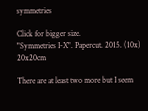symmetries

Click for bigger size.
"Symmetries I-X". Papercut. 2015. (10x) 20x20cm

There are at least two more but I seem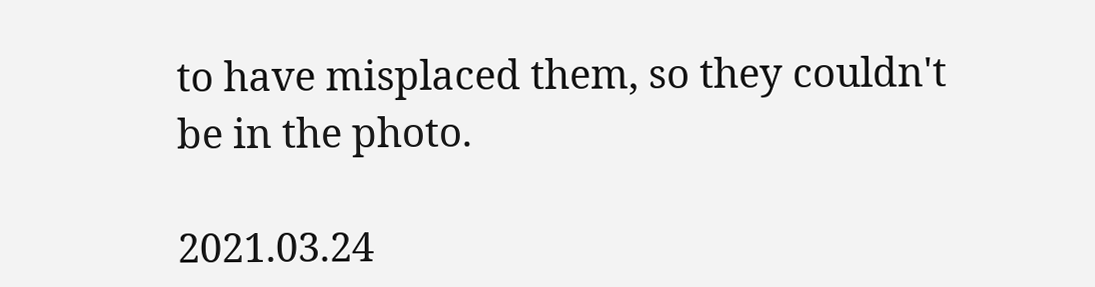to have misplaced them, so they couldn't be in the photo.

2021.03.24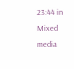23:44 in Mixed media